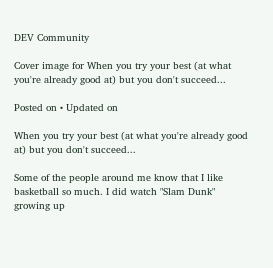DEV Community

Cover image for When you try your best (at what you're already good at) but you don't succeed...

Posted on • Updated on

When you try your best (at what you're already good at) but you don't succeed...

Some of the people around me know that I like basketball so much. I did watch "Slam Dunk" growing up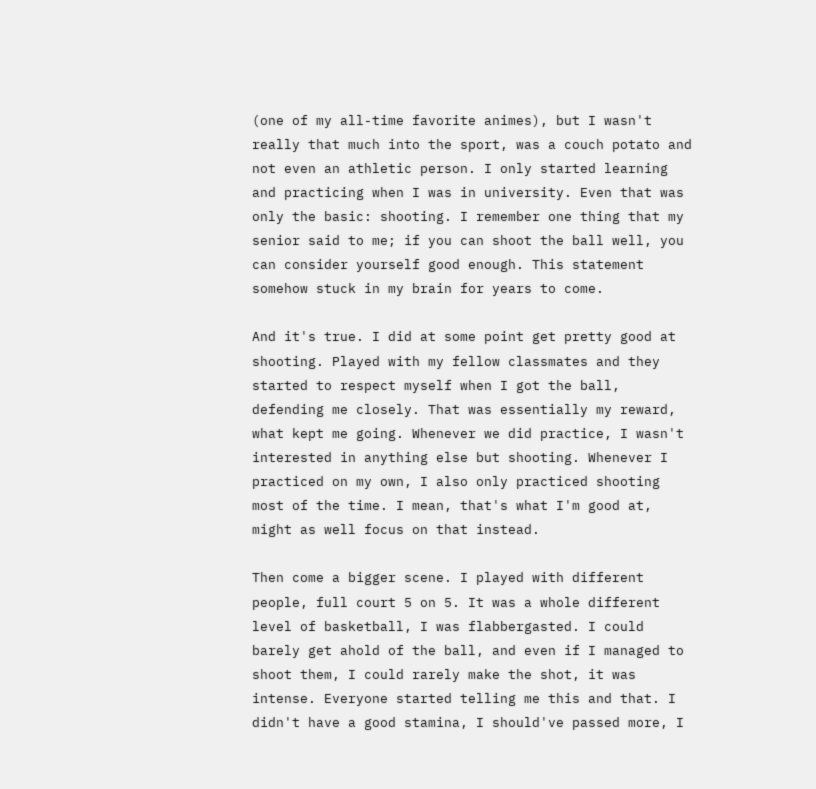(one of my all-time favorite animes), but I wasn't really that much into the sport, was a couch potato and not even an athletic person. I only started learning and practicing when I was in university. Even that was only the basic: shooting. I remember one thing that my senior said to me; if you can shoot the ball well, you can consider yourself good enough. This statement somehow stuck in my brain for years to come.

And it's true. I did at some point get pretty good at shooting. Played with my fellow classmates and they started to respect myself when I got the ball, defending me closely. That was essentially my reward, what kept me going. Whenever we did practice, I wasn't interested in anything else but shooting. Whenever I practiced on my own, I also only practiced shooting most of the time. I mean, that's what I'm good at, might as well focus on that instead.

Then come a bigger scene. I played with different people, full court 5 on 5. It was a whole different level of basketball, I was flabbergasted. I could barely get ahold of the ball, and even if I managed to shoot them, I could rarely make the shot, it was intense. Everyone started telling me this and that. I didn't have a good stamina, I should've passed more, I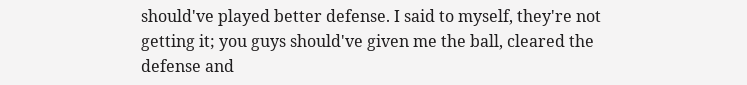should've played better defense. I said to myself, they're not getting it; you guys should've given me the ball, cleared the defense and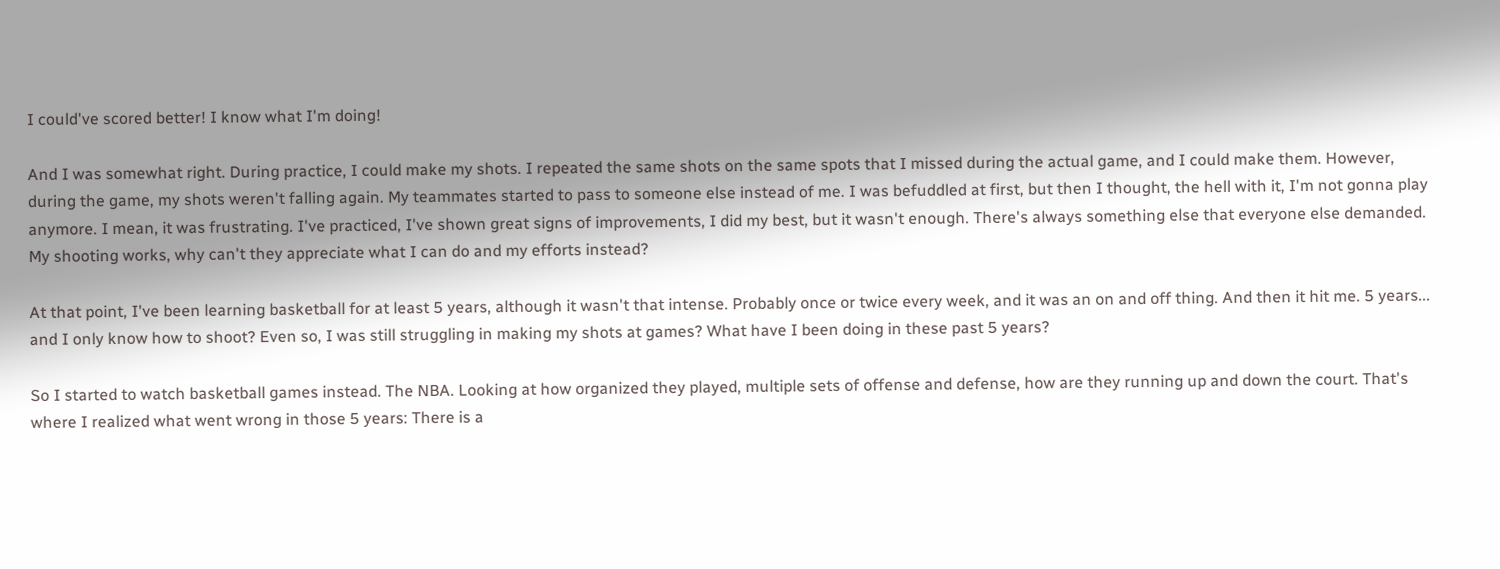I could've scored better! I know what I'm doing!

And I was somewhat right. During practice, I could make my shots. I repeated the same shots on the same spots that I missed during the actual game, and I could make them. However, during the game, my shots weren't falling again. My teammates started to pass to someone else instead of me. I was befuddled at first, but then I thought, the hell with it, I'm not gonna play anymore. I mean, it was frustrating. I've practiced, I've shown great signs of improvements, I did my best, but it wasn't enough. There's always something else that everyone else demanded. My shooting works, why can't they appreciate what I can do and my efforts instead?

At that point, I've been learning basketball for at least 5 years, although it wasn't that intense. Probably once or twice every week, and it was an on and off thing. And then it hit me. 5 years... and I only know how to shoot? Even so, I was still struggling in making my shots at games? What have I been doing in these past 5 years?

So I started to watch basketball games instead. The NBA. Looking at how organized they played, multiple sets of offense and defense, how are they running up and down the court. That's where I realized what went wrong in those 5 years: There is a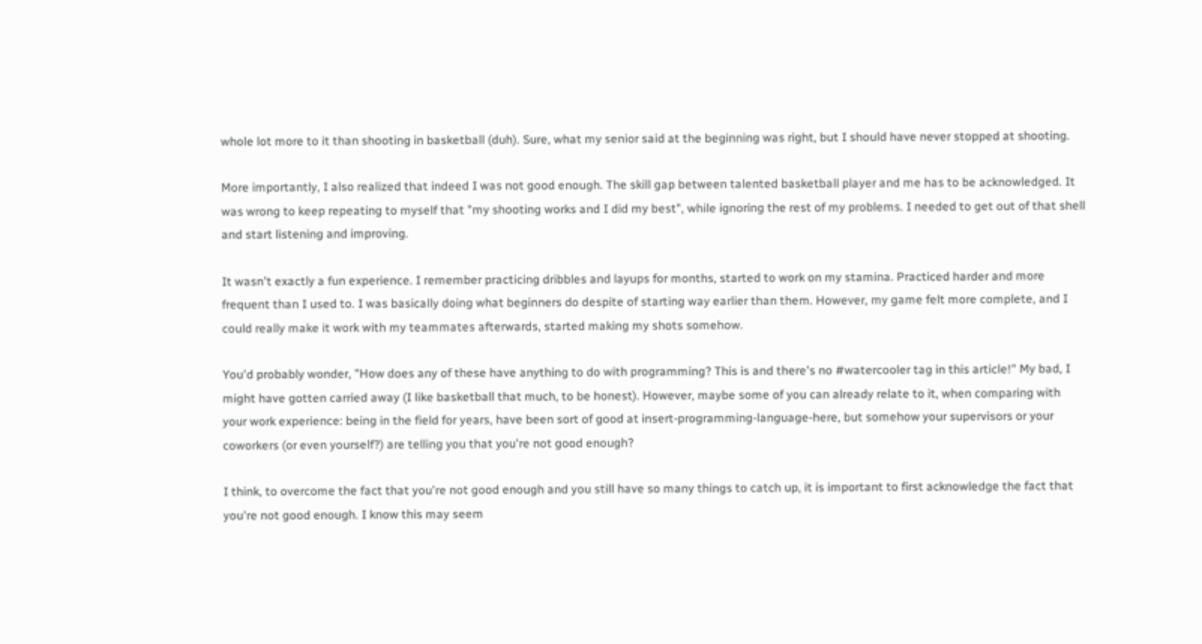whole lot more to it than shooting in basketball (duh). Sure, what my senior said at the beginning was right, but I should have never stopped at shooting.

More importantly, I also realized that indeed I was not good enough. The skill gap between talented basketball player and me has to be acknowledged. It was wrong to keep repeating to myself that "my shooting works and I did my best", while ignoring the rest of my problems. I needed to get out of that shell and start listening and improving.

It wasn't exactly a fun experience. I remember practicing dribbles and layups for months, started to work on my stamina. Practiced harder and more frequent than I used to. I was basically doing what beginners do despite of starting way earlier than them. However, my game felt more complete, and I could really make it work with my teammates afterwards, started making my shots somehow.

You'd probably wonder, "How does any of these have anything to do with programming? This is and there's no #watercooler tag in this article!" My bad, I might have gotten carried away (I like basketball that much, to be honest). However, maybe some of you can already relate to it, when comparing with your work experience: being in the field for years, have been sort of good at insert-programming-language-here, but somehow your supervisors or your coworkers (or even yourself?) are telling you that you're not good enough?

I think, to overcome the fact that you're not good enough and you still have so many things to catch up, it is important to first acknowledge the fact that you're not good enough. I know this may seem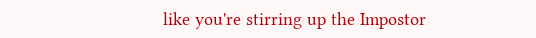like you're stirring up the Impostor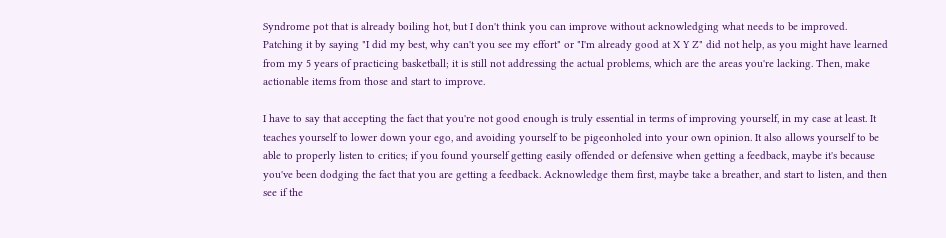Syndrome pot that is already boiling hot, but I don't think you can improve without acknowledging what needs to be improved. Patching it by saying "I did my best, why can't you see my effort" or "I'm already good at X Y Z" did not help, as you might have learned from my 5 years of practicing basketball; it is still not addressing the actual problems, which are the areas you're lacking. Then, make actionable items from those and start to improve.

I have to say that accepting the fact that you're not good enough is truly essential in terms of improving yourself, in my case at least. It teaches yourself to lower down your ego, and avoiding yourself to be pigeonholed into your own opinion. It also allows yourself to be able to properly listen to critics; if you found yourself getting easily offended or defensive when getting a feedback, maybe it's because you've been dodging the fact that you are getting a feedback. Acknowledge them first, maybe take a breather, and start to listen, and then see if the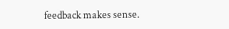feedback makes sense.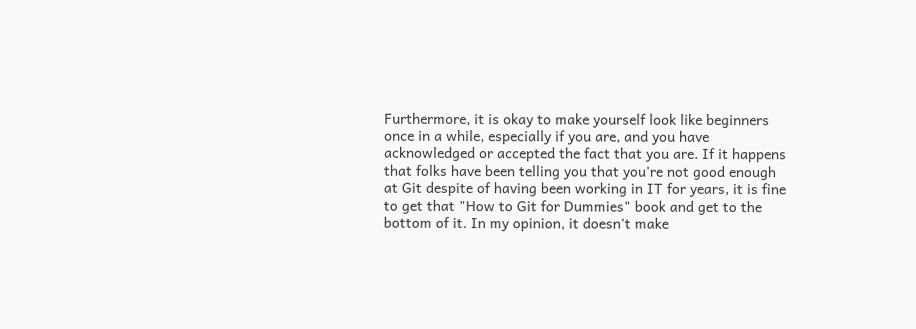Furthermore, it is okay to make yourself look like beginners once in a while, especially if you are, and you have acknowledged or accepted the fact that you are. If it happens that folks have been telling you that you're not good enough at Git despite of having been working in IT for years, it is fine to get that "How to Git for Dummies" book and get to the bottom of it. In my opinion, it doesn't make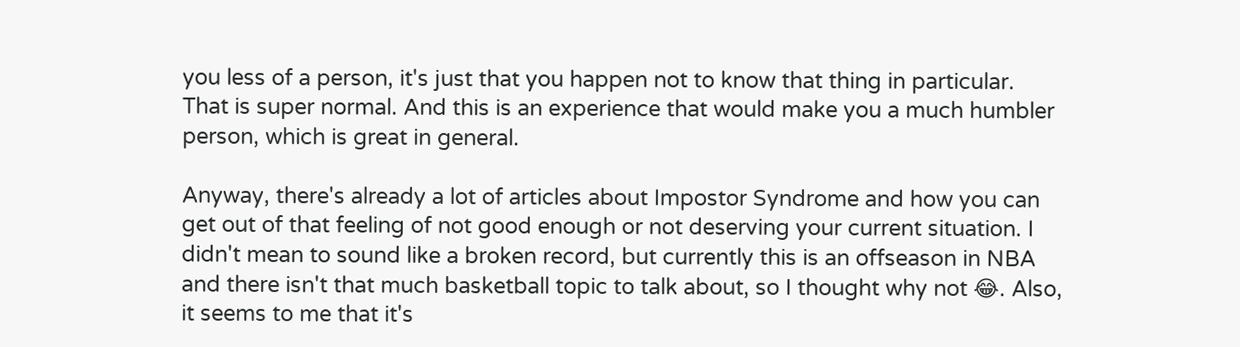you less of a person, it's just that you happen not to know that thing in particular. That is super normal. And this is an experience that would make you a much humbler person, which is great in general.

Anyway, there's already a lot of articles about Impostor Syndrome and how you can get out of that feeling of not good enough or not deserving your current situation. I didn't mean to sound like a broken record, but currently this is an offseason in NBA and there isn't that much basketball topic to talk about, so I thought why not 😂. Also, it seems to me that it's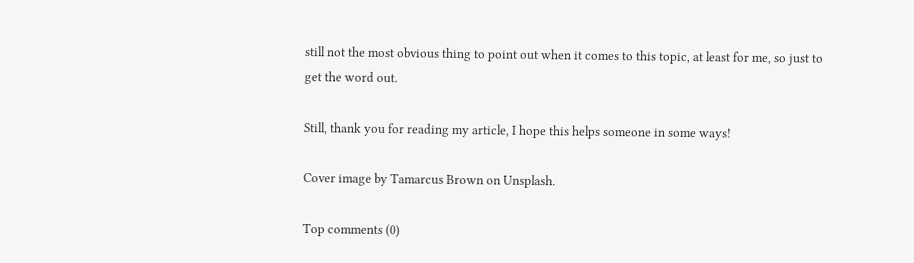still not the most obvious thing to point out when it comes to this topic, at least for me, so just to get the word out.

Still, thank you for reading my article, I hope this helps someone in some ways!

Cover image by Tamarcus Brown on Unsplash.

Top comments (0)